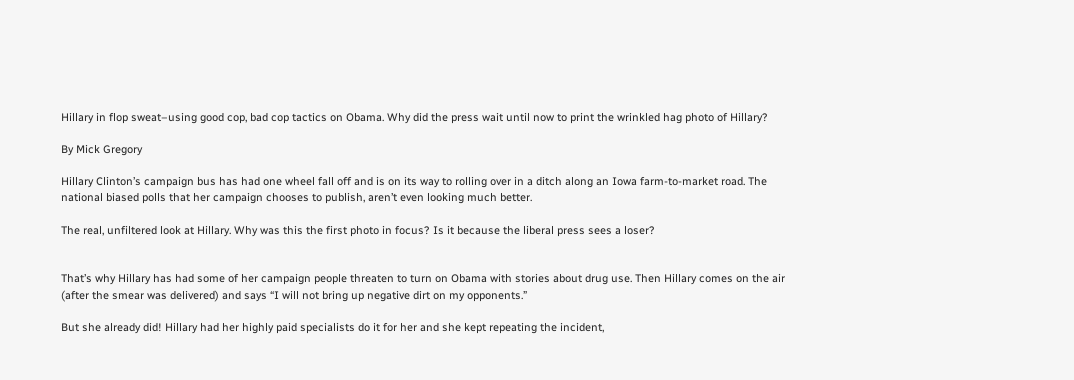Hillary in flop sweat–using good cop, bad cop tactics on Obama. Why did the press wait until now to print the wrinkled hag photo of Hillary?

By Mick Gregory

Hillary Clinton’s campaign bus has had one wheel fall off and is on its way to rolling over in a ditch along an Iowa farm-to-market road. The national biased polls that her campaign chooses to publish, aren’t even looking much better.

The real, unfiltered look at Hillary. Why was this the first photo in focus? Is it because the liberal press sees a loser?


That’s why Hillary has had some of her campaign people threaten to turn on Obama with stories about drug use. Then Hillary comes on the air (after the smear was delivered) and says “I will not bring up negative dirt on my opponents.”

But she already did! Hillary had her highly paid specialists do it for her and she kept repeating the incident,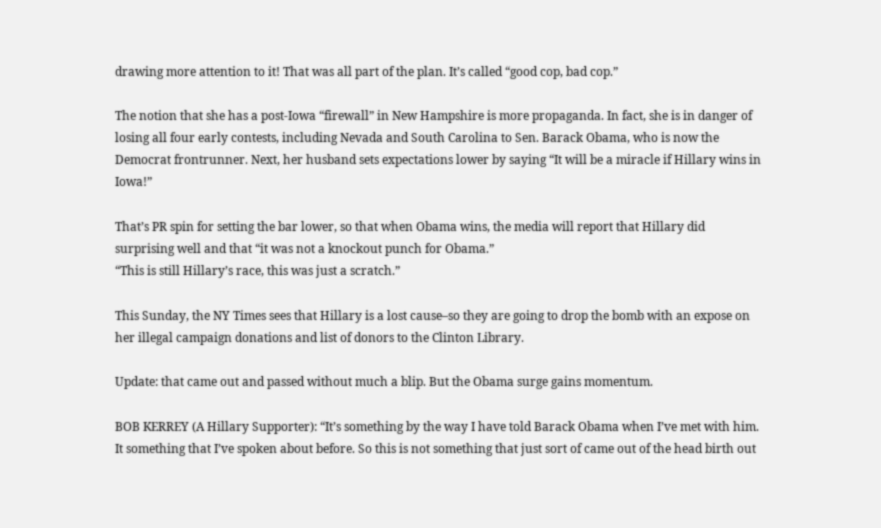drawing more attention to it! That was all part of the plan. It’s called “good cop, bad cop.”

The notion that she has a post-Iowa “firewall” in New Hampshire is more propaganda. In fact, she is in danger of losing all four early contests, including Nevada and South Carolina to Sen. Barack Obama, who is now the Democrat frontrunner. Next, her husband sets expectations lower by saying “It will be a miracle if Hillary wins in Iowa!”

That’s PR spin for setting the bar lower, so that when Obama wins, the media will report that Hillary did surprising well and that “it was not a knockout punch for Obama.”
“This is still Hillary’s race, this was just a scratch.”

This Sunday, the NY Times sees that Hillary is a lost cause–so they are going to drop the bomb with an expose on her illegal campaign donations and list of donors to the Clinton Library.

Update: that came out and passed without much a blip. But the Obama surge gains momentum.

BOB KERREY (A Hillary Supporter): “It’s something by the way I have told Barack Obama when I’ve met with him. It something that I’ve spoken about before. So this is not something that just sort of came out of the head birth out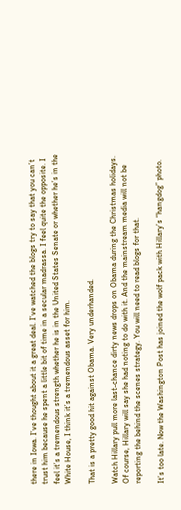there in Iowa. I’ve thought about it a great deal. I’ve watched the blogs try to say that you can’t trust him because he spent a little bit of time in a secular madrassa. I feel quite the opposite. I feel it’s a tremendous strength whether he is in the United States Senate or whether he’s in the White House, I think it’s a tremendous asset for him.

That is a pretty good hit against Obama. Very underhanded.

Watch Hillary pull more last-chance dirty news drops on Obama during the Christmas holidays. Of course, Hillary will say she had noting to do with it. And the mainstream media will not be reporting the behind the scenes strategy. You will need to read blogs for that.

It’s too late. Now the Washington Post has joined the wolf pack with Hillary’s “hangdog” photo.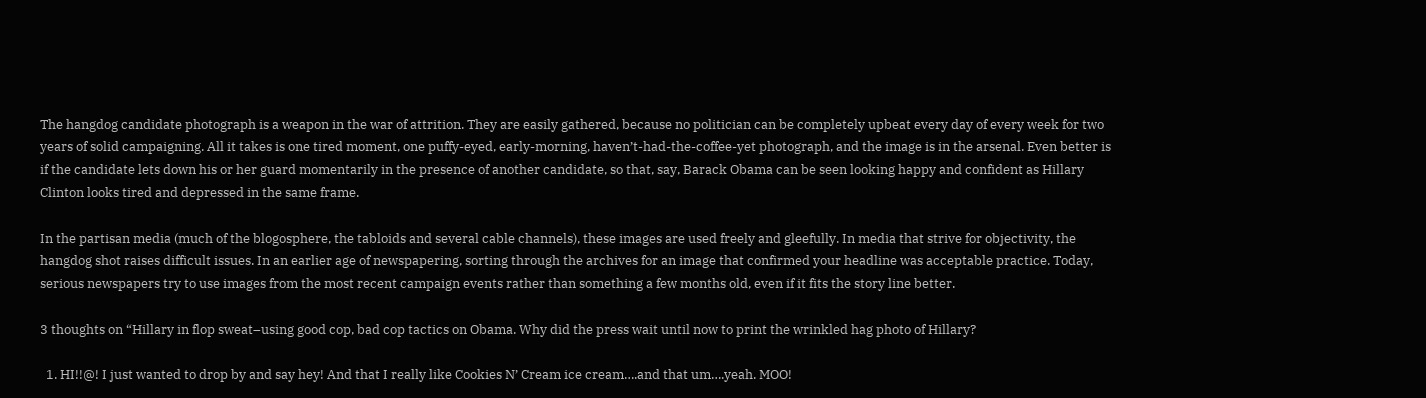The hangdog candidate photograph is a weapon in the war of attrition. They are easily gathered, because no politician can be completely upbeat every day of every week for two years of solid campaigning. All it takes is one tired moment, one puffy-eyed, early-morning, haven’t-had-the-coffee-yet photograph, and the image is in the arsenal. Even better is if the candidate lets down his or her guard momentarily in the presence of another candidate, so that, say, Barack Obama can be seen looking happy and confident as Hillary Clinton looks tired and depressed in the same frame.

In the partisan media (much of the blogosphere, the tabloids and several cable channels), these images are used freely and gleefully. In media that strive for objectivity, the hangdog shot raises difficult issues. In an earlier age of newspapering, sorting through the archives for an image that confirmed your headline was acceptable practice. Today, serious newspapers try to use images from the most recent campaign events rather than something a few months old, even if it fits the story line better.

3 thoughts on “Hillary in flop sweat–using good cop, bad cop tactics on Obama. Why did the press wait until now to print the wrinkled hag photo of Hillary?

  1. HI!!@! I just wanted to drop by and say hey! And that I really like Cookies N’ Cream ice cream….and that um….yeah. MOO!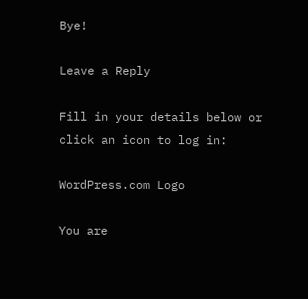Bye!

Leave a Reply

Fill in your details below or click an icon to log in:

WordPress.com Logo

You are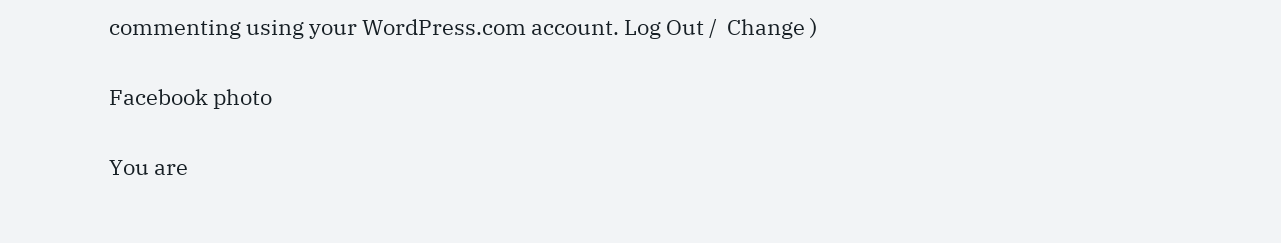commenting using your WordPress.com account. Log Out /  Change )

Facebook photo

You are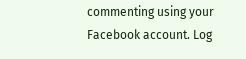commenting using your Facebook account. Log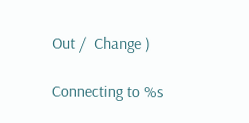Out /  Change )

Connecting to %s